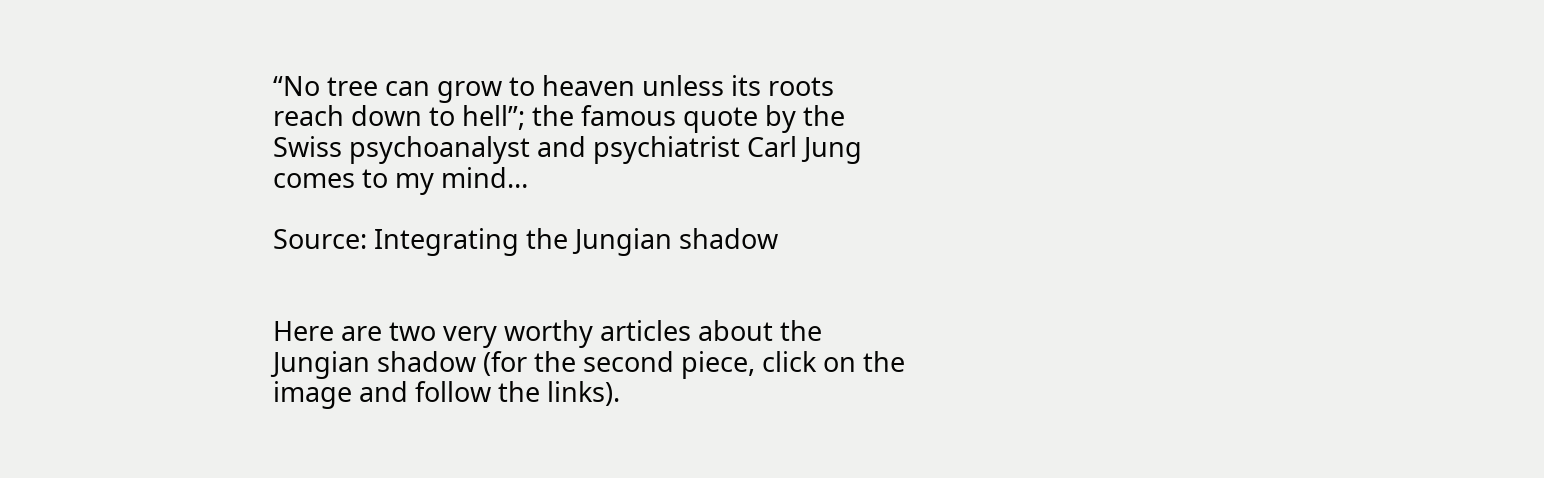“No tree can grow to heaven unless its roots reach down to hell”; the famous quote by the Swiss psychoanalyst and psychiatrist Carl Jung comes to my mind…

Source: Integrating the Jungian shadow


Here are two very worthy articles about the Jungian shadow (for the second piece, click on the image and follow the links).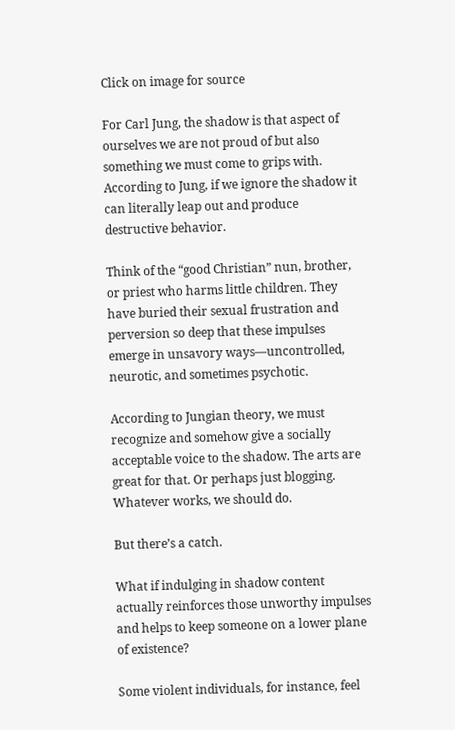Click on image for source

For Carl Jung, the shadow is that aspect of ourselves we are not proud of but also something we must come to grips with. According to Jung, if we ignore the shadow it can literally leap out and produce destructive behavior.

Think of the “good Christian” nun, brother, or priest who harms little children. They have buried their sexual frustration and perversion so deep that these impulses emerge in unsavory ways—uncontrolled, neurotic, and sometimes psychotic.

According to Jungian theory, we must recognize and somehow give a socially acceptable voice to the shadow. The arts are great for that. Or perhaps just blogging. Whatever works, we should do.

But there’s a catch.

What if indulging in shadow content actually reinforces those unworthy impulses and helps to keep someone on a lower plane of existence?

Some violent individuals, for instance, feel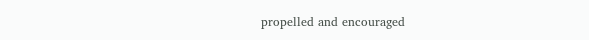propelled and encouraged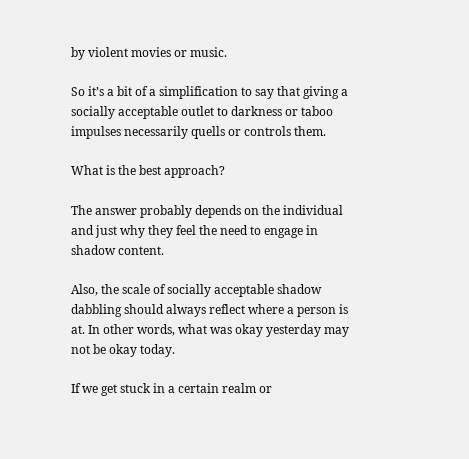by violent movies or music.

So it’s a bit of a simplification to say that giving a socially acceptable outlet to darkness or taboo impulses necessarily quells or controls them.

What is the best approach?

The answer probably depends on the individual and just why they feel the need to engage in shadow content.

Also, the scale of socially acceptable shadow dabbling should always reflect where a person is at. In other words, what was okay yesterday may not be okay today.

If we get stuck in a certain realm or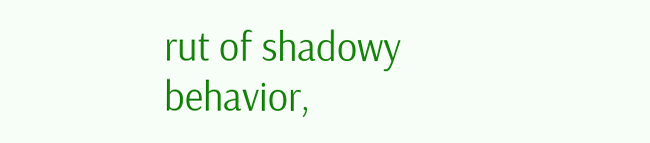rut of shadowy behavior,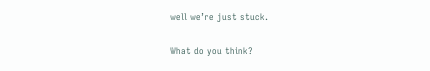well we’re just stuck.

What do you think?